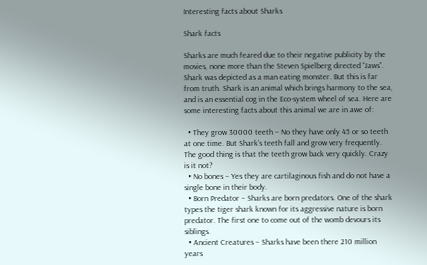Interesting facts about Sharks

Shark facts

Sharks are much feared due to their negative publicity by the movies, none more than the Steven Spielberg directed “Jaws”. Shark was depicted as a man eating monster. But this is far from truth. Shark is an animal which brings harmony to the sea, and is an essential cog in the Eco-system wheel of sea. Here are some interesting facts about this animal we are in awe of:

  • They grow 30000 teeth – No they have only 45 or so teeth at one time. But Shark’s teeth fall and grow very frequently. The good thing is that the teeth grow back very quickly. Crazy is it not?
  • No bones – Yes they are cartilaginous fish and do not have a single bone in their body.
  • Born Predator – Sharks are born predators. One of the shark types the tiger shark known for its aggressive nature is born predator. The first one to come out of the womb devours its siblings.
  • Ancient Creatures – Sharks have been there 210 million years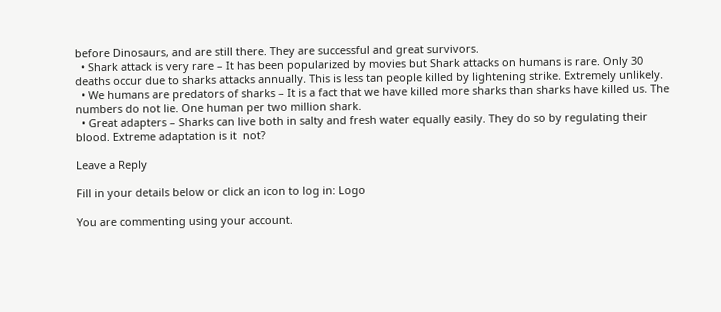before Dinosaurs, and are still there. They are successful and great survivors.
  • Shark attack is very rare – It has been popularized by movies but Shark attacks on humans is rare. Only 30 deaths occur due to sharks attacks annually. This is less tan people killed by lightening strike. Extremely unlikely.
  • We humans are predators of sharks – It is a fact that we have killed more sharks than sharks have killed us. The numbers do not lie. One human per two million shark.
  • Great adapters – Sharks can live both in salty and fresh water equally easily. They do so by regulating their blood. Extreme adaptation is it  not?

Leave a Reply

Fill in your details below or click an icon to log in: Logo

You are commenting using your account.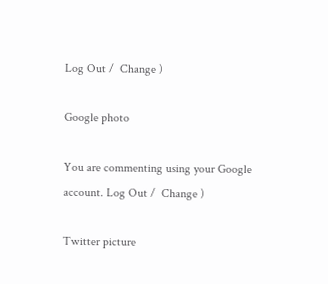Log Out /  Change )

Google photo

You are commenting using your Google account. Log Out /  Change )

Twitter picture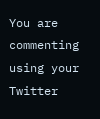You are commenting using your Twitter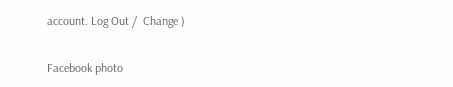account. Log Out /  Change )

Facebook photo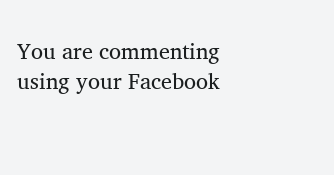You are commenting using your Facebook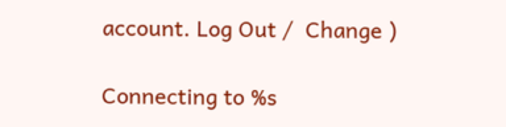account. Log Out /  Change )

Connecting to %s